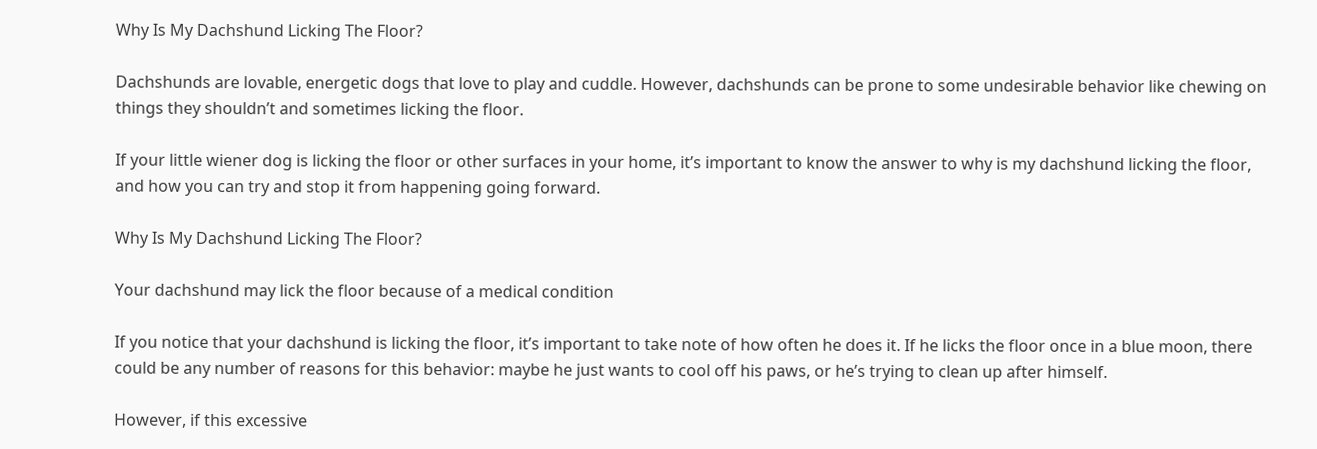Why Is My Dachshund Licking The Floor?

Dachshunds are lovable, energetic dogs that love to play and cuddle. However, dachshunds can be prone to some undesirable behavior like chewing on things they shouldn’t and sometimes licking the floor.

If your little wiener dog is licking the floor or other surfaces in your home, it’s important to know the answer to why is my dachshund licking the floor, and how you can try and stop it from happening going forward.

Why Is My Dachshund Licking The Floor?

Your dachshund may lick the floor because of a medical condition

If you notice that your dachshund is licking the floor, it’s important to take note of how often he does it. If he licks the floor once in a blue moon, there could be any number of reasons for this behavior: maybe he just wants to cool off his paws, or he’s trying to clean up after himself.

However, if this excessive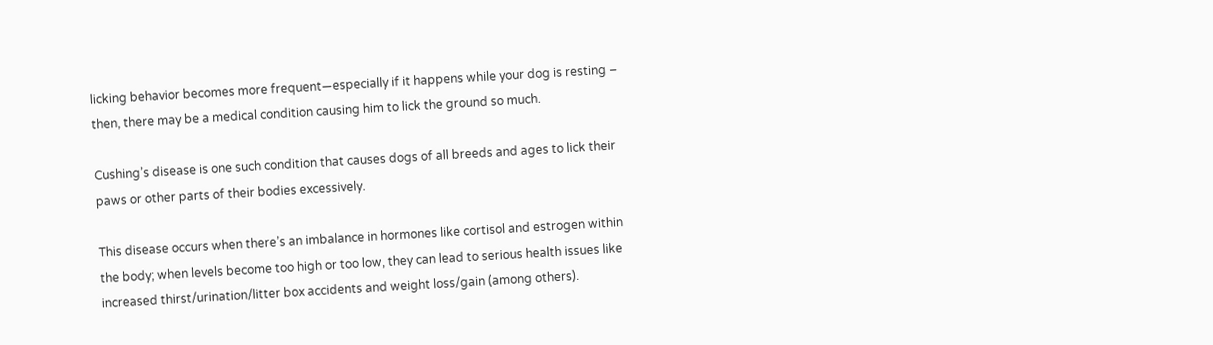licking behavior becomes more frequent—especially if it happens while your dog is resting – then, there may be a medical condition causing him to lick the ground so much.

Cushing’s disease is one such condition that causes dogs of all breeds and ages to lick their paws or other parts of their bodies excessively.

This disease occurs when there’s an imbalance in hormones like cortisol and estrogen within the body; when levels become too high or too low, they can lead to serious health issues like increased thirst/urination/litter box accidents and weight loss/gain (among others).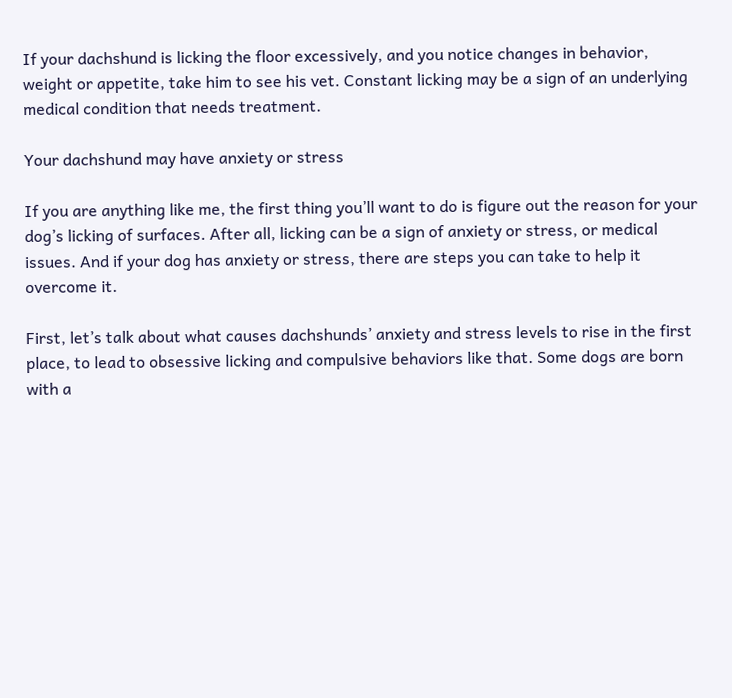If your dachshund is licking the floor excessively, and you notice changes in behavior, weight or appetite, take him to see his vet. Constant licking may be a sign of an underlying medical condition that needs treatment.

Your dachshund may have anxiety or stress

If you are anything like me, the first thing you’ll want to do is figure out the reason for your dog’s licking of surfaces. After all, licking can be a sign of anxiety or stress, or medical issues. And if your dog has anxiety or stress, there are steps you can take to help it overcome it.

First, let’s talk about what causes dachshunds’ anxiety and stress levels to rise in the first place, to lead to obsessive licking and compulsive behaviors like that. Some dogs are born with a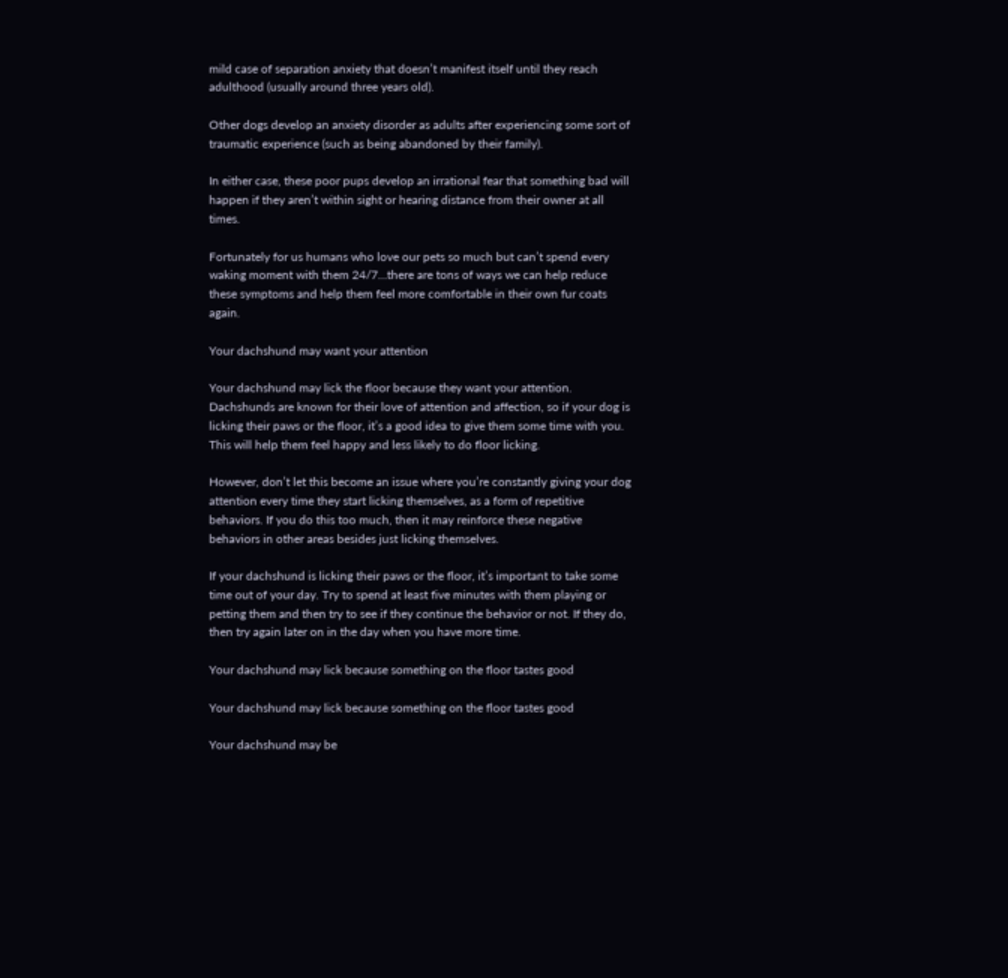mild case of separation anxiety that doesn’t manifest itself until they reach adulthood (usually around three years old).

Other dogs develop an anxiety disorder as adults after experiencing some sort of traumatic experience (such as being abandoned by their family).

In either case, these poor pups develop an irrational fear that something bad will happen if they aren’t within sight or hearing distance from their owner at all times.

Fortunately for us humans who love our pets so much but can’t spend every waking moment with them 24/7…there are tons of ways we can help reduce these symptoms and help them feel more comfortable in their own fur coats again.

Your dachshund may want your attention

Your dachshund may lick the floor because they want your attention. Dachshunds are known for their love of attention and affection, so if your dog is licking their paws or the floor, it’s a good idea to give them some time with you. This will help them feel happy and less likely to do floor licking.

However, don’t let this become an issue where you’re constantly giving your dog attention every time they start licking themselves, as a form of repetitive behaviors. If you do this too much, then it may reinforce these negative behaviors in other areas besides just licking themselves.

If your dachshund is licking their paws or the floor, it’s important to take some time out of your day. Try to spend at least five minutes with them playing or petting them and then try to see if they continue the behavior or not. If they do, then try again later on in the day when you have more time.

Your dachshund may lick because something on the floor tastes good

Your dachshund may lick because something on the floor tastes good

Your dachshund may be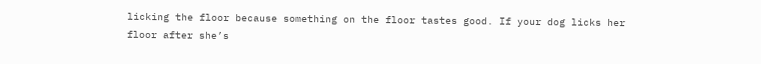licking the floor because something on the floor tastes good. If your dog licks her floor after she’s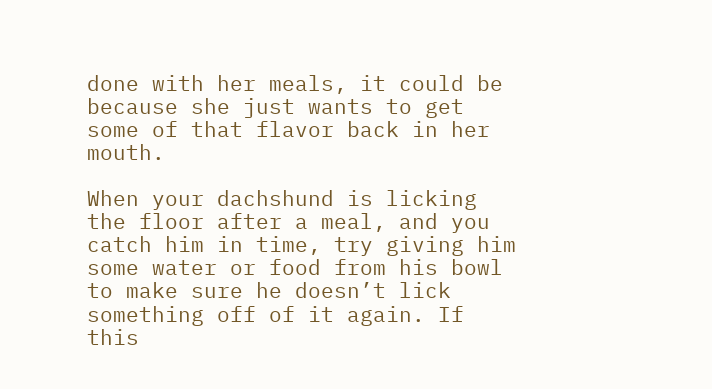done with her meals, it could be because she just wants to get some of that flavor back in her mouth.

When your dachshund is licking the floor after a meal, and you catch him in time, try giving him some water or food from his bowl to make sure he doesn’t lick something off of it again. If this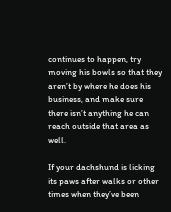continues to happen, try moving his bowls so that they aren’t by where he does his business, and make sure there isn’t anything he can reach outside that area as well.

If your dachshund is licking its paws after walks or other times when they’ve been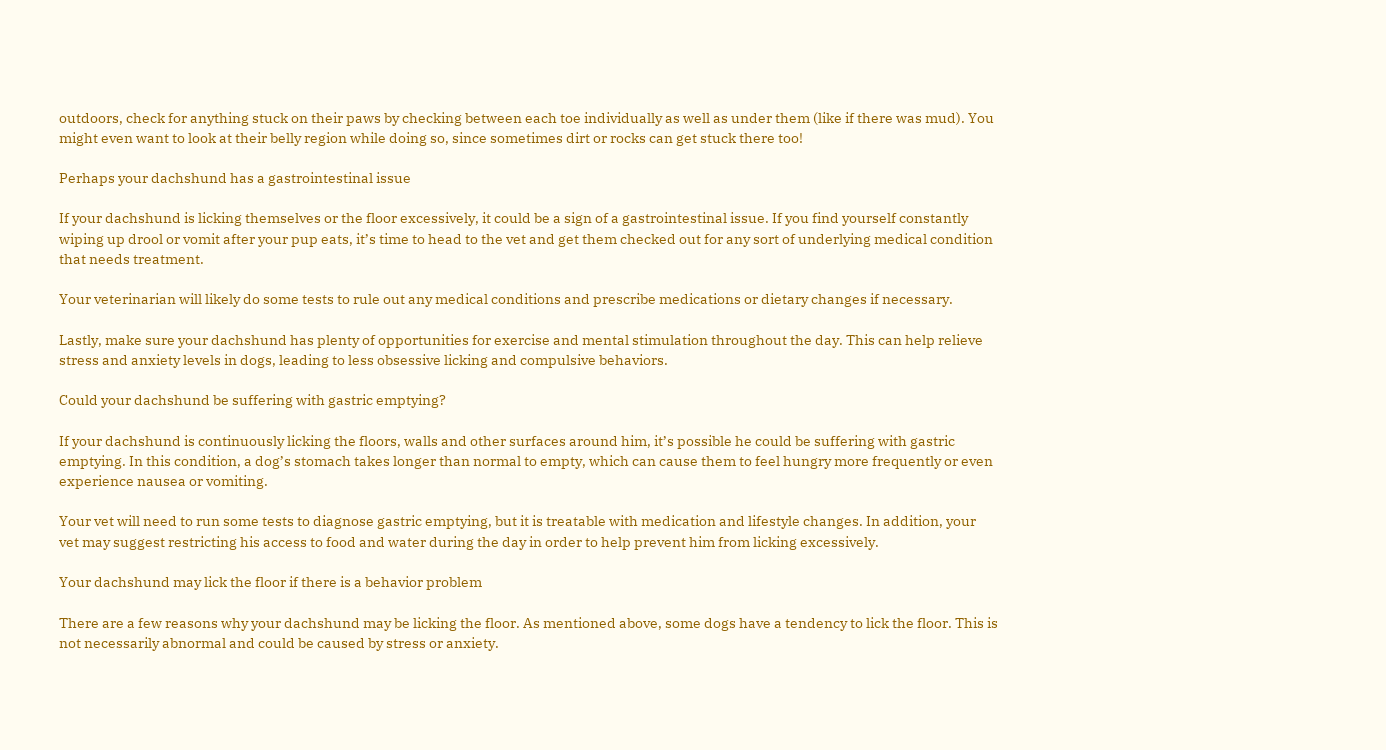outdoors, check for anything stuck on their paws by checking between each toe individually as well as under them (like if there was mud). You might even want to look at their belly region while doing so, since sometimes dirt or rocks can get stuck there too!

Perhaps your dachshund has a gastrointestinal issue

If your dachshund is licking themselves or the floor excessively, it could be a sign of a gastrointestinal issue. If you find yourself constantly wiping up drool or vomit after your pup eats, it’s time to head to the vet and get them checked out for any sort of underlying medical condition that needs treatment.

Your veterinarian will likely do some tests to rule out any medical conditions and prescribe medications or dietary changes if necessary.

Lastly, make sure your dachshund has plenty of opportunities for exercise and mental stimulation throughout the day. This can help relieve stress and anxiety levels in dogs, leading to less obsessive licking and compulsive behaviors.

Could your dachshund be suffering with gastric emptying?

If your dachshund is continuously licking the floors, walls and other surfaces around him, it’s possible he could be suffering with gastric emptying. In this condition, a dog’s stomach takes longer than normal to empty, which can cause them to feel hungry more frequently or even experience nausea or vomiting.

Your vet will need to run some tests to diagnose gastric emptying, but it is treatable with medication and lifestyle changes. In addition, your vet may suggest restricting his access to food and water during the day in order to help prevent him from licking excessively.

Your dachshund may lick the floor if there is a behavior problem

There are a few reasons why your dachshund may be licking the floor. As mentioned above, some dogs have a tendency to lick the floor. This is not necessarily abnormal and could be caused by stress or anxiety.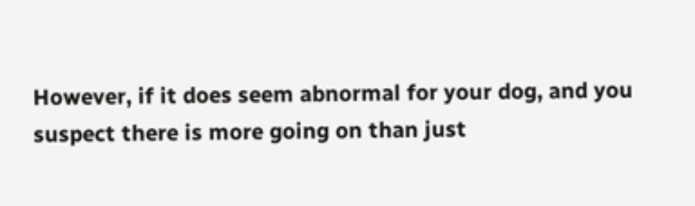However, if it does seem abnormal for your dog, and you suspect there is more going on than just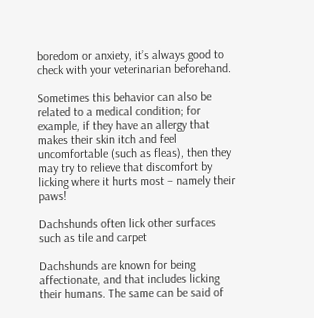boredom or anxiety, it’s always good to check with your veterinarian beforehand.

Sometimes this behavior can also be related to a medical condition; for example, if they have an allergy that makes their skin itch and feel uncomfortable (such as fleas), then they may try to relieve that discomfort by licking where it hurts most – namely their paws!

Dachshunds often lick other surfaces such as tile and carpet

Dachshunds are known for being affectionate, and that includes licking their humans. The same can be said of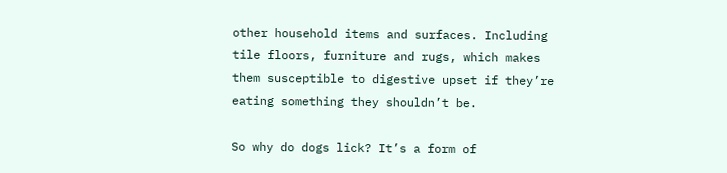other household items and surfaces. Including tile floors, furniture and rugs, which makes them susceptible to digestive upset if they’re eating something they shouldn’t be.

So why do dogs lick? It’s a form of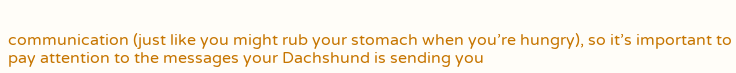communication (just like you might rub your stomach when you’re hungry), so it’s important to pay attention to the messages your Dachshund is sending you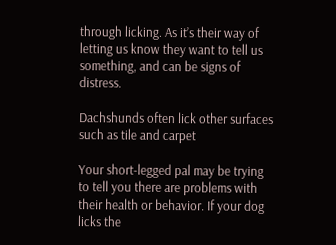through licking. As it’s their way of letting us know they want to tell us something, and can be signs of distress.

Dachshunds often lick other surfaces such as tile and carpet

Your short-legged pal may be trying to tell you there are problems with their health or behavior. If your dog licks the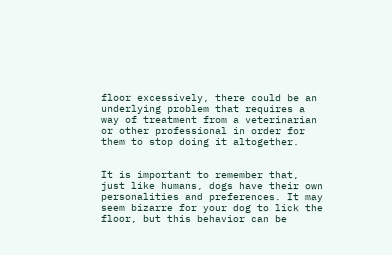floor excessively, there could be an underlying problem that requires a way of treatment from a veterinarian or other professional in order for them to stop doing it altogether.


It is important to remember that, just like humans, dogs have their own personalities and preferences. It may seem bizarre for your dog to lick the floor, but this behavior can be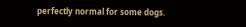perfectly normal for some dogs.